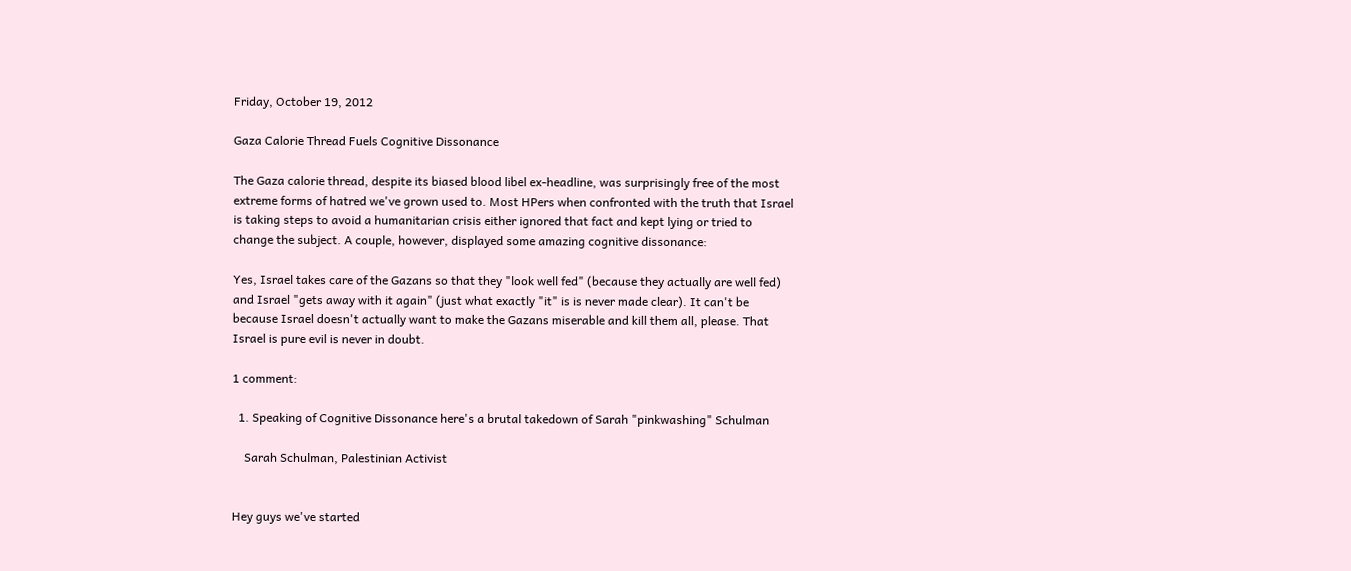Friday, October 19, 2012

Gaza Calorie Thread Fuels Cognitive Dissonance

The Gaza calorie thread, despite its biased blood libel ex-headline, was surprisingly free of the most extreme forms of hatred we've grown used to. Most HPers when confronted with the truth that Israel is taking steps to avoid a humanitarian crisis either ignored that fact and kept lying or tried to change the subject. A couple, however, displayed some amazing cognitive dissonance:

Yes, Israel takes care of the Gazans so that they "look well fed" (because they actually are well fed) and Israel "gets away with it again" (just what exactly "it" is is never made clear). It can't be because Israel doesn't actually want to make the Gazans miserable and kill them all, please. That Israel is pure evil is never in doubt.

1 comment:

  1. Speaking of Cognitive Dissonance here's a brutal takedown of Sarah "pinkwashing" Schulman

    Sarah Schulman, Palestinian Activist


Hey guys we've started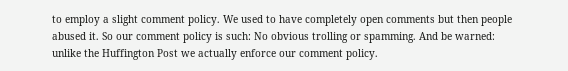to employ a slight comment policy. We used to have completely open comments but then people abused it. So our comment policy is such: No obvious trolling or spamming. And be warned: unlike the Huffington Post we actually enforce our comment policy.